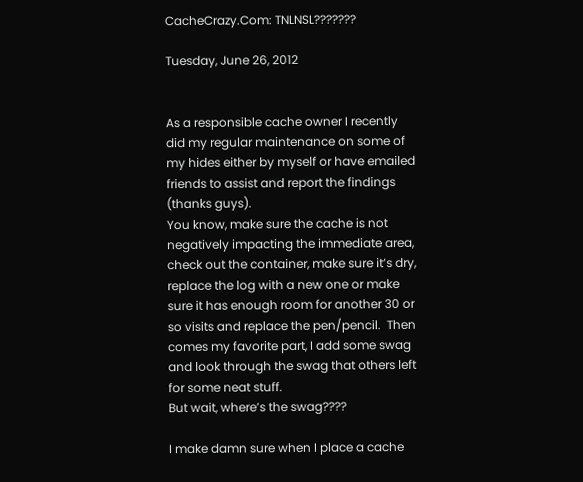CacheCrazy.Com: TNLNSL???????

Tuesday, June 26, 2012


As a responsible cache owner I recently did my regular maintenance on some of my hides either by myself or have emailed friends to assist and report the findings
(thanks guys).
You know, make sure the cache is not negatively impacting the immediate area, check out the container, make sure it’s dry, replace the log with a new one or make sure it has enough room for another 30 or so visits and replace the pen/pencil.  Then comes my favorite part, I add some swag and look through the swag that others left for some neat stuff.
But wait, where’s the swag????

I make damn sure when I place a cache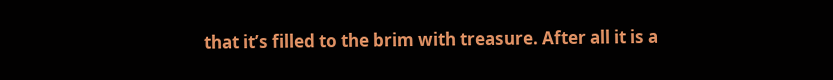that it’s filled to the brim with treasure. After all it is a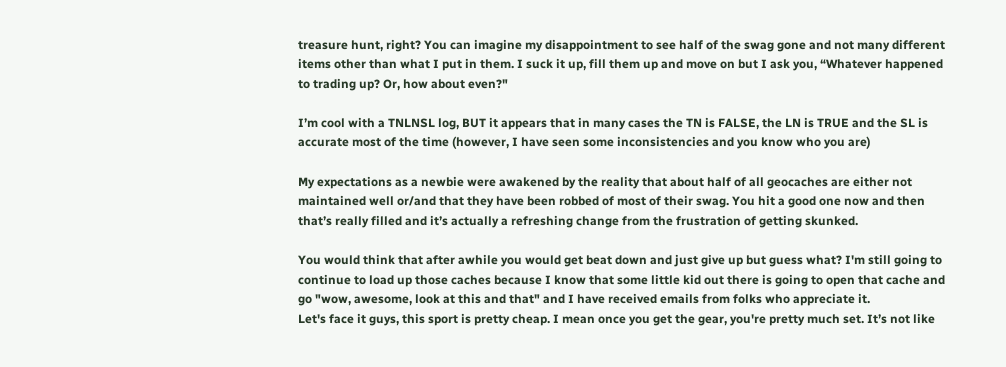treasure hunt, right? You can imagine my disappointment to see half of the swag gone and not many different items other than what I put in them. I suck it up, fill them up and move on but I ask you, “Whatever happened to trading up? Or, how about even?"

I’m cool with a TNLNSL log, BUT it appears that in many cases the TN is FALSE, the LN is TRUE and the SL is accurate most of the time (however, I have seen some inconsistencies and you know who you are)

My expectations as a newbie were awakened by the reality that about half of all geocaches are either not maintained well or/and that they have been robbed of most of their swag. You hit a good one now and then that’s really filled and it’s actually a refreshing change from the frustration of getting skunked.

You would think that after awhile you would get beat down and just give up but guess what? I'm still going to continue to load up those caches because I know that some little kid out there is going to open that cache and go "wow, awesome, look at this and that" and I have received emails from folks who appreciate it.
Let's face it guys, this sport is pretty cheap. I mean once you get the gear, you're pretty much set. It’s not like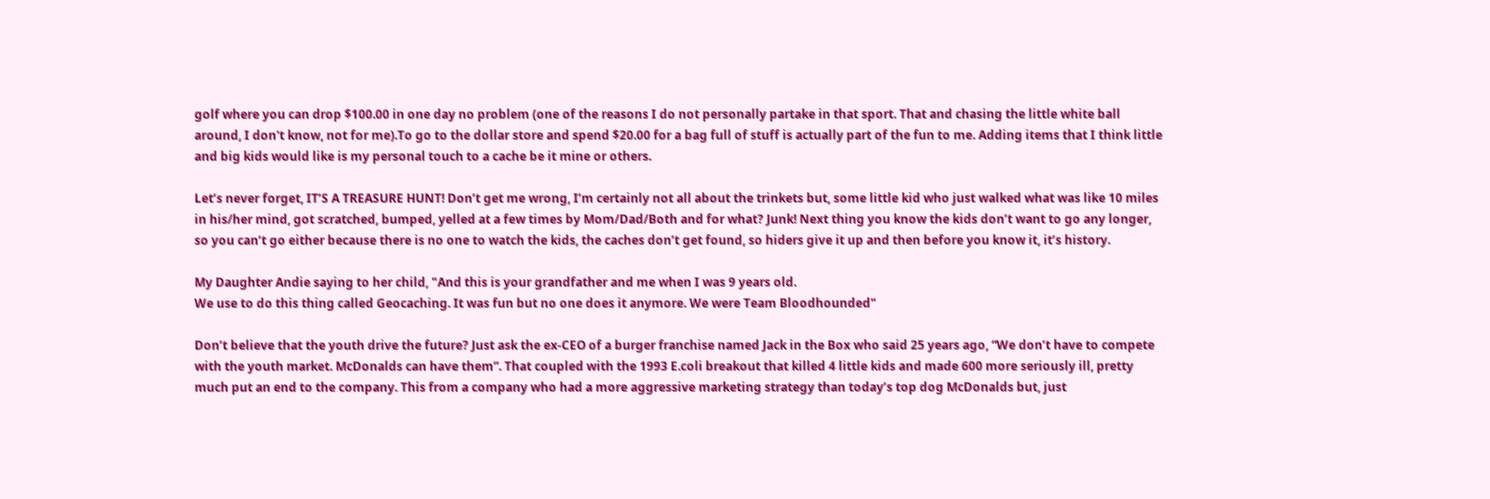golf where you can drop $100.00 in one day no problem (one of the reasons I do not personally partake in that sport. That and chasing the little white ball around, I don't know, not for me).To go to the dollar store and spend $20.00 for a bag full of stuff is actually part of the fun to me. Adding items that I think little and big kids would like is my personal touch to a cache be it mine or others.

Let’s never forget, IT’S A TREASURE HUNT! Don’t get me wrong, I’m certainly not all about the trinkets but, some little kid who just walked what was like 10 miles in his/her mind, got scratched, bumped, yelled at a few times by Mom/Dad/Both and for what? Junk! Next thing you know the kids don’t want to go any longer, so you can’t go either because there is no one to watch the kids, the caches don’t get found, so hiders give it up and then before you know it, it’s history.

My Daughter Andie saying to her child, "And this is your grandfather and me when I was 9 years old.
We use to do this thing called Geocaching. It was fun but no one does it anymore. We were Team Bloodhounded"

Don’t believe that the youth drive the future? Just ask the ex-CEO of a burger franchise named Jack in the Box who said 25 years ago, “We don’t have to compete with the youth market. McDonalds can have them”. That coupled with the 1993 E.coli breakout that killed 4 little kids and made 600 more seriously ill, pretty much put an end to the company. This from a company who had a more aggressive marketing strategy than today’s top dog McDonalds but, just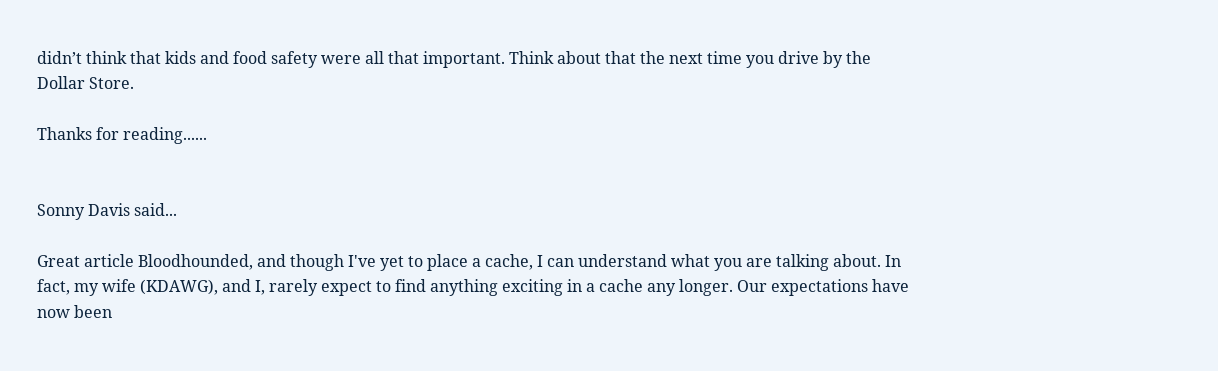didn’t think that kids and food safety were all that important. Think about that the next time you drive by the Dollar Store.

Thanks for reading......


Sonny Davis said...

Great article Bloodhounded, and though I've yet to place a cache, I can understand what you are talking about. In fact, my wife (KDAWG), and I, rarely expect to find anything exciting in a cache any longer. Our expectations have now been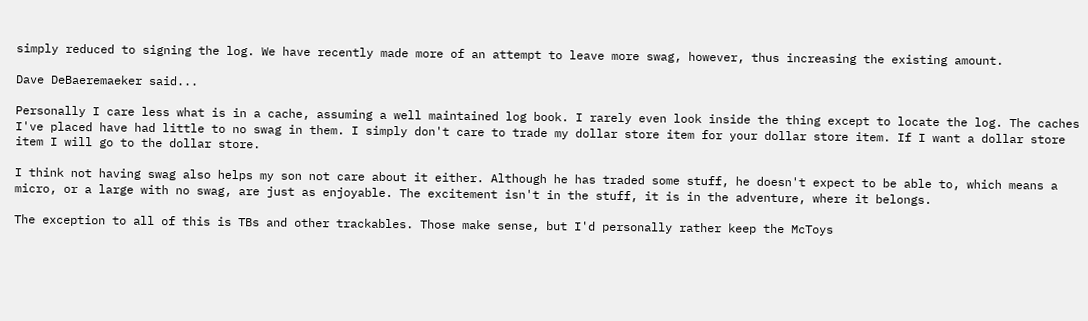simply reduced to signing the log. We have recently made more of an attempt to leave more swag, however, thus increasing the existing amount.

Dave DeBaeremaeker said...

Personally I care less what is in a cache, assuming a well maintained log book. I rarely even look inside the thing except to locate the log. The caches I've placed have had little to no swag in them. I simply don't care to trade my dollar store item for your dollar store item. If I want a dollar store item I will go to the dollar store.

I think not having swag also helps my son not care about it either. Although he has traded some stuff, he doesn't expect to be able to, which means a micro, or a large with no swag, are just as enjoyable. The excitement isn't in the stuff, it is in the adventure, where it belongs.

The exception to all of this is TBs and other trackables. Those make sense, but I'd personally rather keep the McToys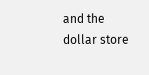and the dollar store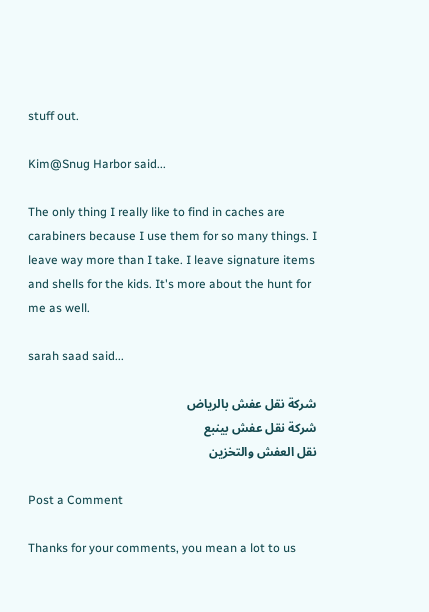stuff out.

Kim@Snug Harbor said...

The only thing I really like to find in caches are carabiners because I use them for so many things. I leave way more than I take. I leave signature items and shells for the kids. It's more about the hunt for me as well.

sarah saad said...

شركة نقل عفش بالرياض
شركة نقل عفش بينبع
نقل العفش والتخزين

Post a Comment

Thanks for your comments, you mean a lot to us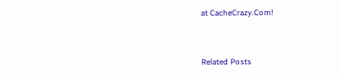at CacheCrazy.Com!


Related Posts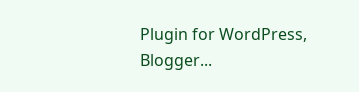Plugin for WordPress, Blogger...